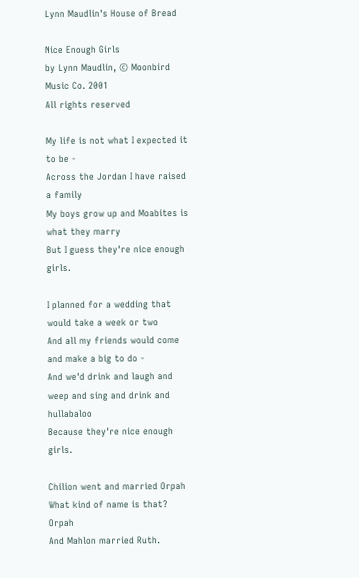Lynn Maudlin's House of Bread

Nice Enough Girls
by Lynn Maudlin, © Moonbird Music Co. 2001
All rights reserved

My life is not what I expected it to be -
Across the Jordan I have raised a family
My boys grow up and Moabites is what they marry
But I guess they're nice enough girls.

I planned for a wedding that would take a week or two
And all my friends would come and make a big to do -
And we'd drink and laugh and weep and sing and drink and hullabaloo
Because they're nice enough girls.

Chilion went and married Orpah
What kind of name is that? Orpah
And Mahlon married Ruth.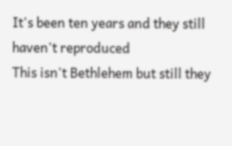It's been ten years and they still haven't reproduced
This isn't Bethlehem but still they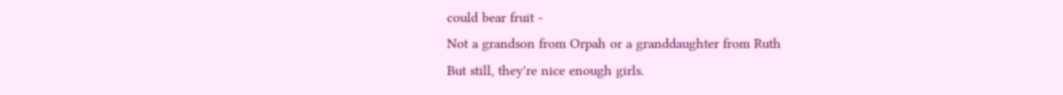could bear fruit -
Not a grandson from Orpah or a granddaughter from Ruth
But still, they're nice enough girls.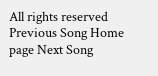All rights reserved
Previous Song Home page Next Song